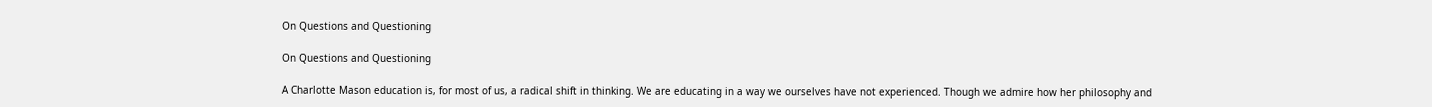On Questions and Questioning

On Questions and Questioning

A Charlotte Mason education is, for most of us, a radical shift in thinking. We are educating in a way we ourselves have not experienced. Though we admire how her philosophy and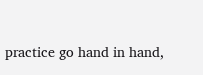practice go hand in hand,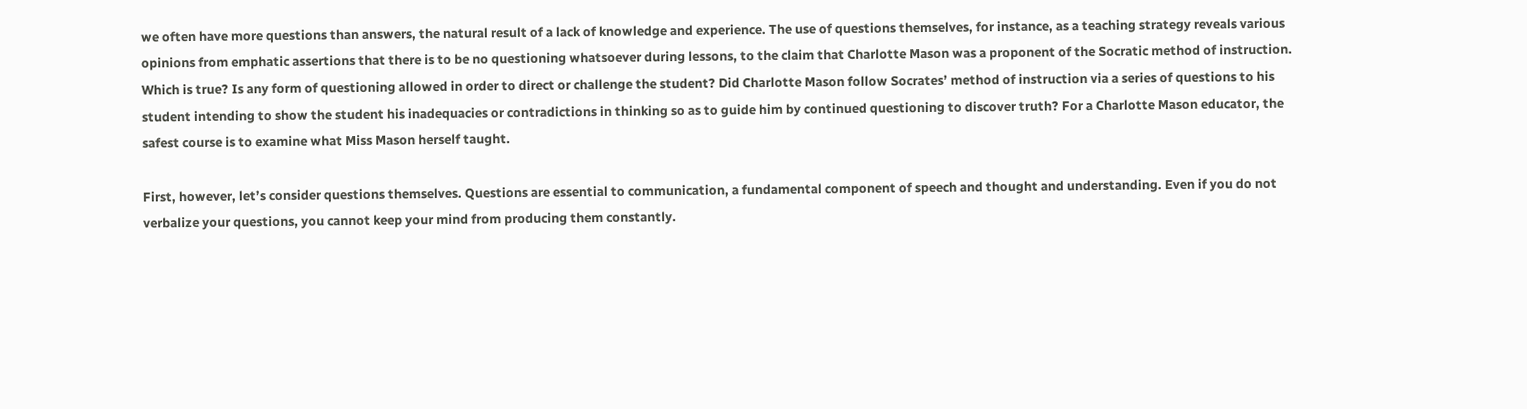we often have more questions than answers, the natural result of a lack of knowledge and experience. The use of questions themselves, for instance, as a teaching strategy reveals various opinions from emphatic assertions that there is to be no questioning whatsoever during lessons, to the claim that Charlotte Mason was a proponent of the Socratic method of instruction. Which is true? Is any form of questioning allowed in order to direct or challenge the student? Did Charlotte Mason follow Socrates’ method of instruction via a series of questions to his student intending to show the student his inadequacies or contradictions in thinking so as to guide him by continued questioning to discover truth? For a Charlotte Mason educator, the safest course is to examine what Miss Mason herself taught.

First, however, let’s consider questions themselves. Questions are essential to communication, a fundamental component of speech and thought and understanding. Even if you do not verbalize your questions, you cannot keep your mind from producing them constantly.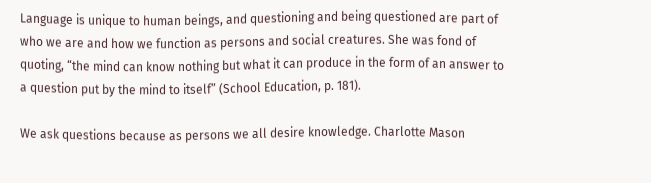Language is unique to human beings, and questioning and being questioned are part of who we are and how we function as persons and social creatures. She was fond of quoting, “the mind can know nothing but what it can produce in the form of an answer to a question put by the mind to itself” (School Education, p. 181).

We ask questions because as persons we all desire knowledge. Charlotte Mason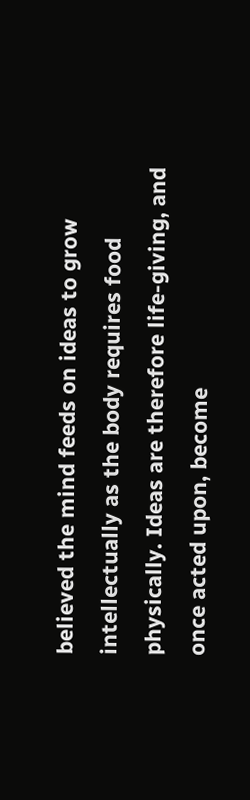believed the mind feeds on ideas to grow intellectually as the body requires food physically. Ideas are therefore life-giving, and once acted upon, become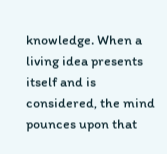knowledge. When a living idea presents itself and is considered, the mind pounces upon that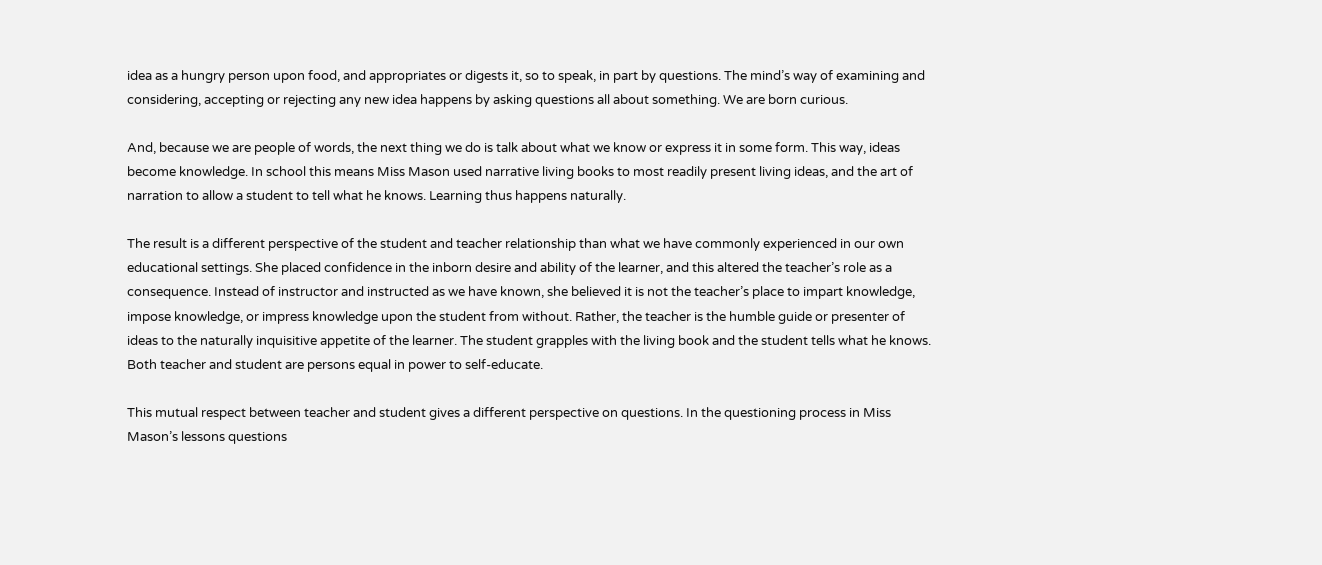idea as a hungry person upon food, and appropriates or digests it, so to speak, in part by questions. The mind’s way of examining and considering, accepting or rejecting any new idea happens by asking questions all about something. We are born curious.

And, because we are people of words, the next thing we do is talk about what we know or express it in some form. This way, ideas become knowledge. In school this means Miss Mason used narrative living books to most readily present living ideas, and the art of narration to allow a student to tell what he knows. Learning thus happens naturally.

The result is a different perspective of the student and teacher relationship than what we have commonly experienced in our own educational settings. She placed confidence in the inborn desire and ability of the learner, and this altered the teacher’s role as a consequence. Instead of instructor and instructed as we have known, she believed it is not the teacher’s place to impart knowledge, impose knowledge, or impress knowledge upon the student from without. Rather, the teacher is the humble guide or presenter of ideas to the naturally inquisitive appetite of the learner. The student grapples with the living book and the student tells what he knows. Both teacher and student are persons equal in power to self-educate.

This mutual respect between teacher and student gives a different perspective on questions. In the questioning process in Miss Mason’s lessons questions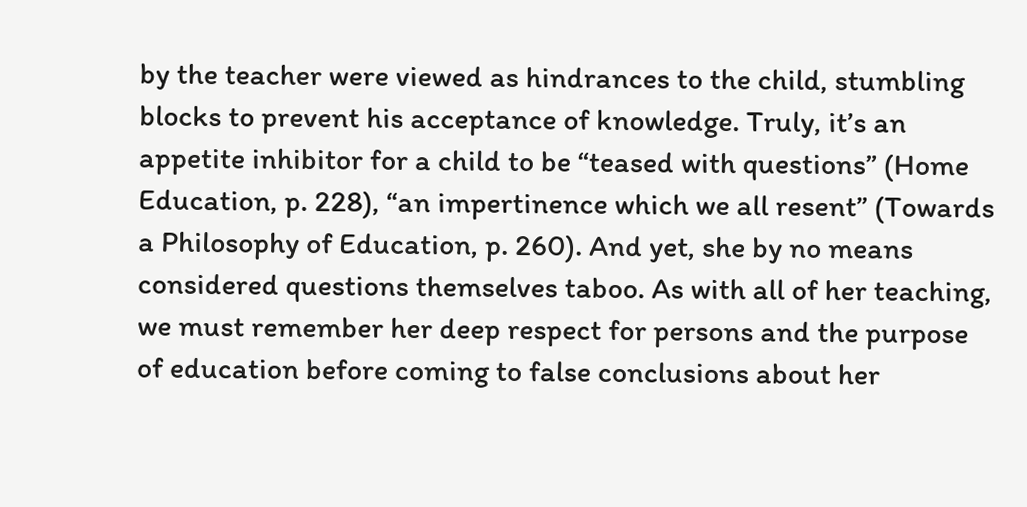by the teacher were viewed as hindrances to the child, stumbling blocks to prevent his acceptance of knowledge. Truly, it’s an appetite inhibitor for a child to be “teased with questions” (Home Education, p. 228), “an impertinence which we all resent” (Towards a Philosophy of Education, p. 260). And yet, she by no means considered questions themselves taboo. As with all of her teaching, we must remember her deep respect for persons and the purpose of education before coming to false conclusions about her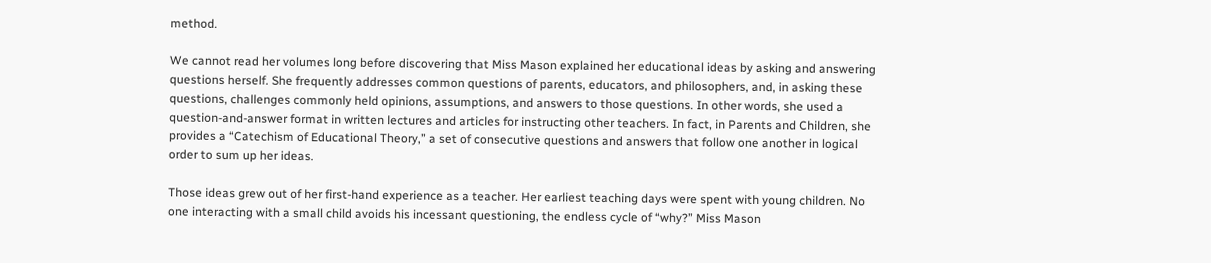method.

We cannot read her volumes long before discovering that Miss Mason explained her educational ideas by asking and answering questions herself. She frequently addresses common questions of parents, educators, and philosophers, and, in asking these questions, challenges commonly held opinions, assumptions, and answers to those questions. In other words, she used a question-and-answer format in written lectures and articles for instructing other teachers. In fact, in Parents and Children, she provides a “Catechism of Educational Theory,” a set of consecutive questions and answers that follow one another in logical order to sum up her ideas.

Those ideas grew out of her first-hand experience as a teacher. Her earliest teaching days were spent with young children. No one interacting with a small child avoids his incessant questioning, the endless cycle of “why?” Miss Mason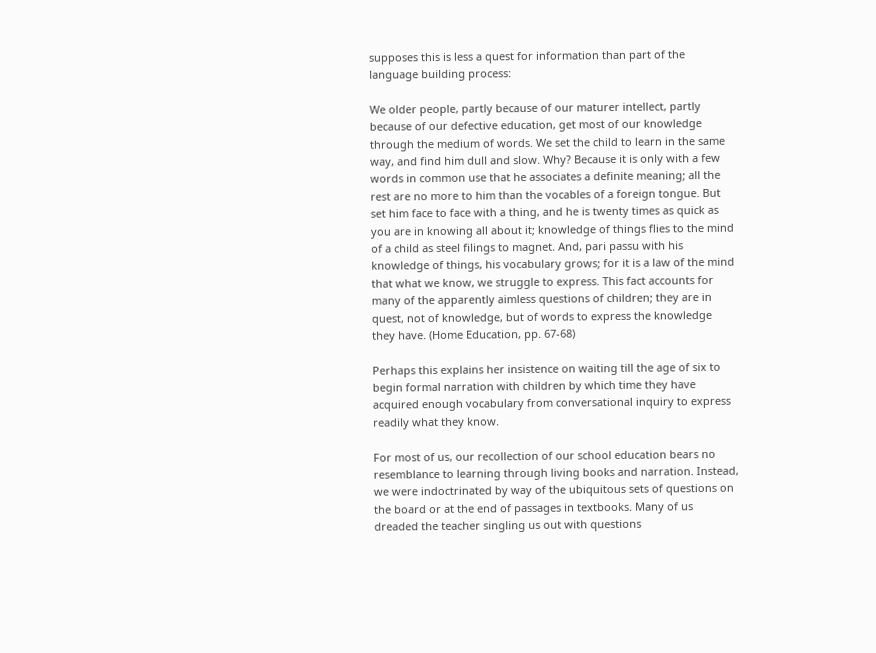supposes this is less a quest for information than part of the language building process:

We older people, partly because of our maturer intellect, partly because of our defective education, get most of our knowledge through the medium of words. We set the child to learn in the same way, and find him dull and slow. Why? Because it is only with a few words in common use that he associates a definite meaning; all the rest are no more to him than the vocables of a foreign tongue. But set him face to face with a thing, and he is twenty times as quick as you are in knowing all about it; knowledge of things flies to the mind of a child as steel filings to magnet. And, pari passu with his knowledge of things, his vocabulary grows; for it is a law of the mind that what we know, we struggle to express. This fact accounts for many of the apparently aimless questions of children; they are in quest, not of knowledge, but of words to express the knowledge they have. (Home Education, pp. 67-68)

Perhaps this explains her insistence on waiting till the age of six to begin formal narration with children by which time they have acquired enough vocabulary from conversational inquiry to express readily what they know.

For most of us, our recollection of our school education bears no resemblance to learning through living books and narration. Instead, we were indoctrinated by way of the ubiquitous sets of questions on the board or at the end of passages in textbooks. Many of us dreaded the teacher singling us out with questions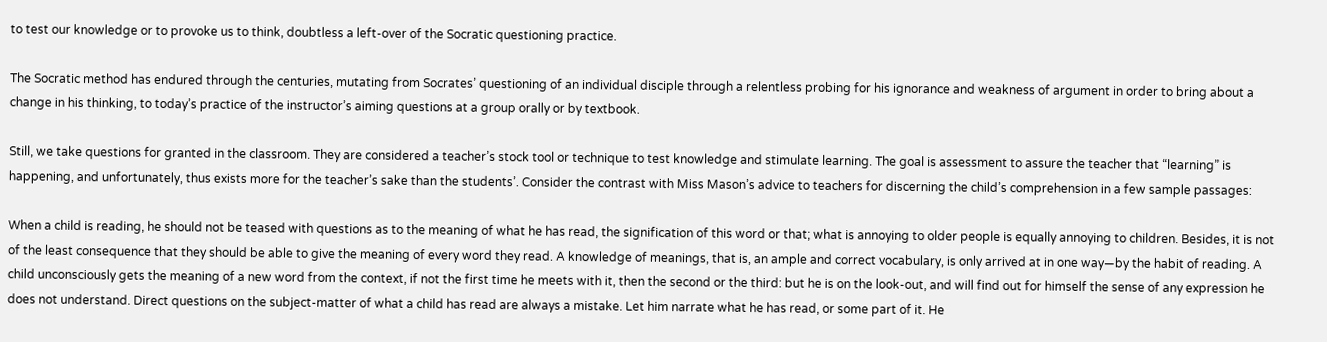to test our knowledge or to provoke us to think, doubtless a left-over of the Socratic questioning practice.

The Socratic method has endured through the centuries, mutating from Socrates’ questioning of an individual disciple through a relentless probing for his ignorance and weakness of argument in order to bring about a change in his thinking, to today’s practice of the instructor’s aiming questions at a group orally or by textbook.

Still, we take questions for granted in the classroom. They are considered a teacher’s stock tool or technique to test knowledge and stimulate learning. The goal is assessment to assure the teacher that “learning” is happening, and unfortunately, thus exists more for the teacher’s sake than the students’. Consider the contrast with Miss Mason’s advice to teachers for discerning the child’s comprehension in a few sample passages:

When a child is reading, he should not be teased with questions as to the meaning of what he has read, the signification of this word or that; what is annoying to older people is equally annoying to children. Besides, it is not of the least consequence that they should be able to give the meaning of every word they read. A knowledge of meanings, that is, an ample and correct vocabulary, is only arrived at in one way—by the habit of reading. A child unconsciously gets the meaning of a new word from the context, if not the first time he meets with it, then the second or the third: but he is on the look-out, and will find out for himself the sense of any expression he does not understand. Direct questions on the subject-matter of what a child has read are always a mistake. Let him narrate what he has read, or some part of it. He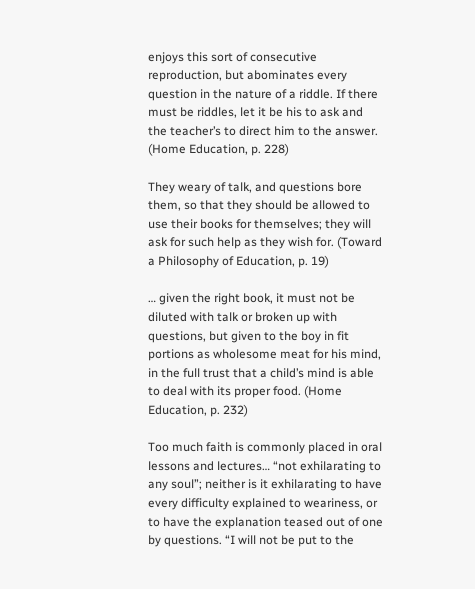enjoys this sort of consecutive reproduction, but abominates every question in the nature of a riddle. If there must be riddles, let it be his to ask and the teacher’s to direct him to the answer. (Home Education, p. 228)

They weary of talk, and questions bore them, so that they should be allowed to use their books for themselves; they will ask for such help as they wish for. (Toward a Philosophy of Education, p. 19)

… given the right book, it must not be diluted with talk or broken up with questions, but given to the boy in fit portions as wholesome meat for his mind, in the full trust that a child’s mind is able to deal with its proper food. (Home Education, p. 232)

Too much faith is commonly placed in oral lessons and lectures… “not exhilarating to any soul”; neither is it exhilarating to have every difficulty explained to weariness, or to have the explanation teased out of one by questions. “I will not be put to the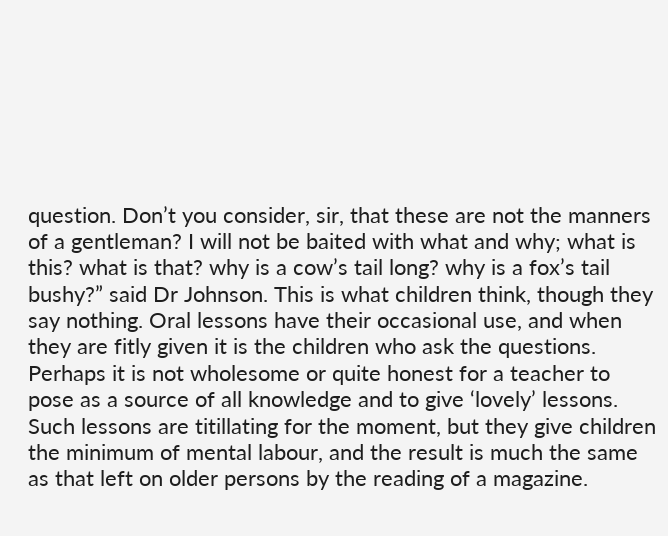question. Don’t you consider, sir, that these are not the manners of a gentleman? I will not be baited with what and why; what is this? what is that? why is a cow’s tail long? why is a fox’s tail bushy?” said Dr Johnson. This is what children think, though they say nothing. Oral lessons have their occasional use, and when they are fitly given it is the children who ask the questions. Perhaps it is not wholesome or quite honest for a teacher to pose as a source of all knowledge and to give ‘lovely’ lessons. Such lessons are titillating for the moment, but they give children the minimum of mental labour, and the result is much the same as that left on older persons by the reading of a magazine.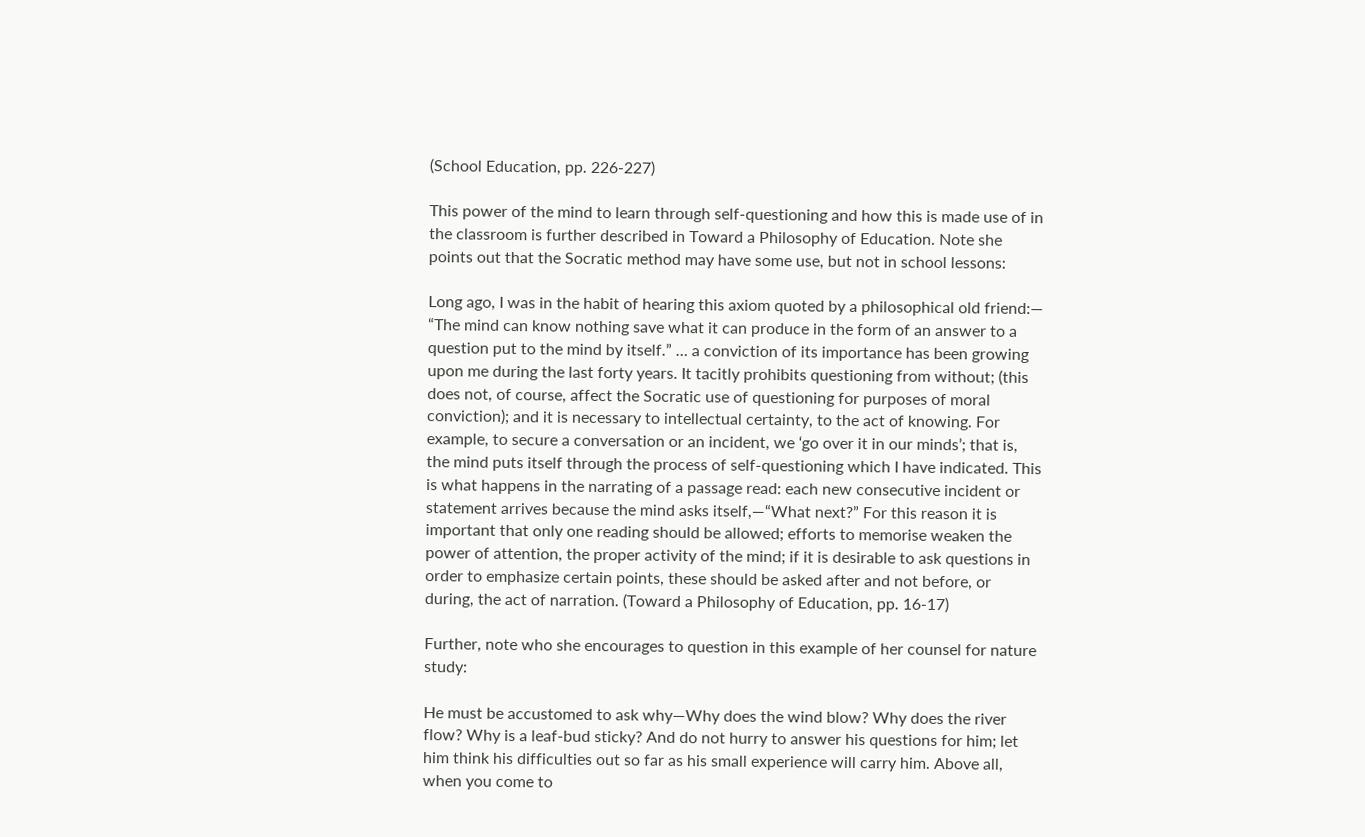(School Education, pp. 226-227)

This power of the mind to learn through self-questioning and how this is made use of in the classroom is further described in Toward a Philosophy of Education. Note she points out that the Socratic method may have some use, but not in school lessons:

Long ago, I was in the habit of hearing this axiom quoted by a philosophical old friend:— “The mind can know nothing save what it can produce in the form of an answer to a question put to the mind by itself.” … a conviction of its importance has been growing upon me during the last forty years. It tacitly prohibits questioning from without; (this does not, of course, affect the Socratic use of questioning for purposes of moral conviction); and it is necessary to intellectual certainty, to the act of knowing. For example, to secure a conversation or an incident, we ‘go over it in our minds’; that is, the mind puts itself through the process of self-questioning which I have indicated. This is what happens in the narrating of a passage read: each new consecutive incident or statement arrives because the mind asks itself,—“What next?” For this reason it is important that only one reading should be allowed; efforts to memorise weaken the power of attention, the proper activity of the mind; if it is desirable to ask questions in order to emphasize certain points, these should be asked after and not before, or during, the act of narration. (Toward a Philosophy of Education, pp. 16-17)

Further, note who she encourages to question in this example of her counsel for nature study:

He must be accustomed to ask why—Why does the wind blow? Why does the river flow? Why is a leaf-bud sticky? And do not hurry to answer his questions for him; let him think his difficulties out so far as his small experience will carry him. Above all, when you come to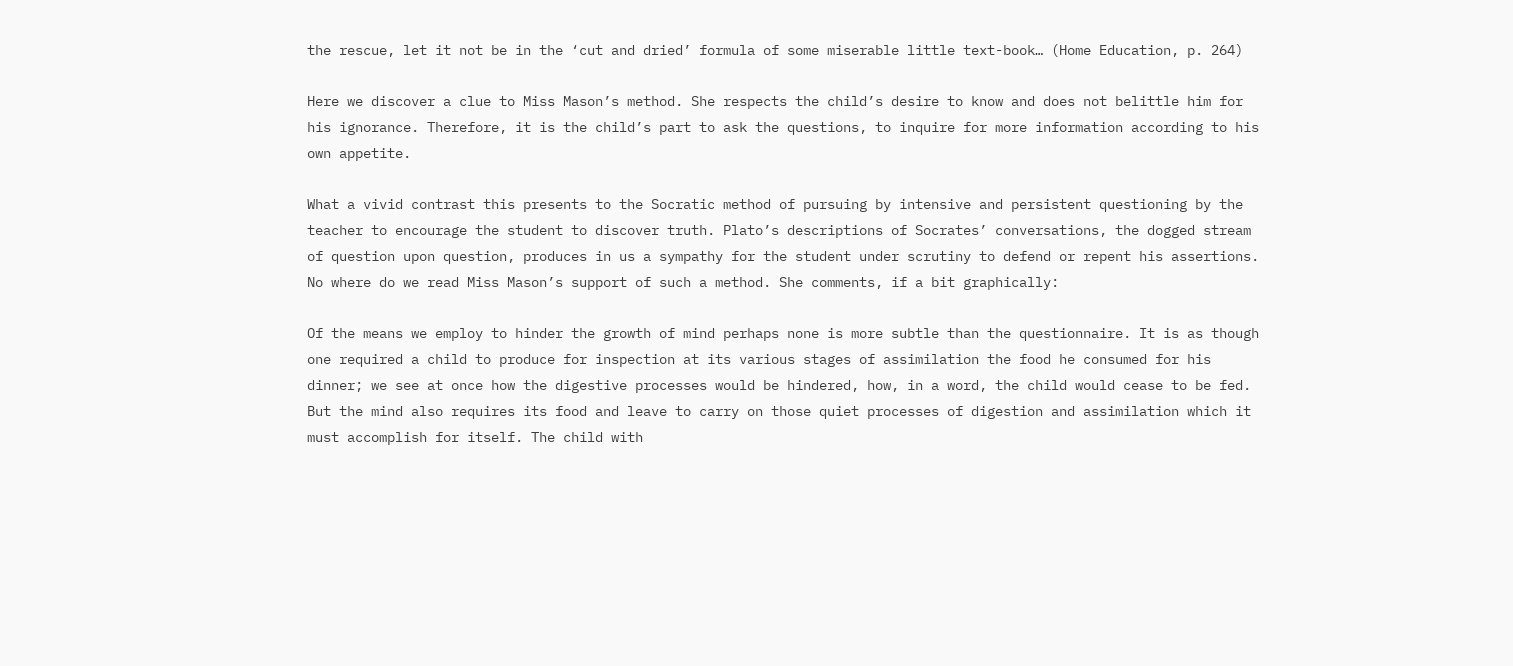the rescue, let it not be in the ‘cut and dried’ formula of some miserable little text-book… (Home Education, p. 264)

Here we discover a clue to Miss Mason’s method. She respects the child’s desire to know and does not belittle him for his ignorance. Therefore, it is the child’s part to ask the questions, to inquire for more information according to his own appetite.

What a vivid contrast this presents to the Socratic method of pursuing by intensive and persistent questioning by the teacher to encourage the student to discover truth. Plato’s descriptions of Socrates’ conversations, the dogged stream of question upon question, produces in us a sympathy for the student under scrutiny to defend or repent his assertions. No where do we read Miss Mason’s support of such a method. She comments, if a bit graphically:

Of the means we employ to hinder the growth of mind perhaps none is more subtle than the questionnaire. It is as though one required a child to produce for inspection at its various stages of assimilation the food he consumed for his dinner; we see at once how the digestive processes would be hindered, how, in a word, the child would cease to be fed. But the mind also requires its food and leave to carry on those quiet processes of digestion and assimilation which it must accomplish for itself. The child with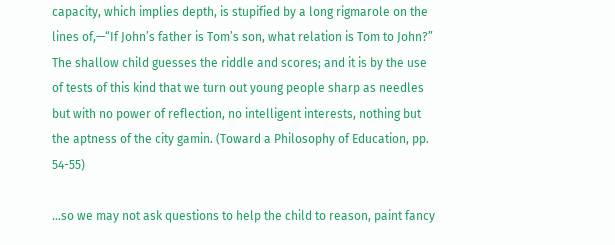capacity, which implies depth, is stupified by a long rigmarole on the lines of,—“If John’s father is Tom’s son, what relation is Tom to John?” The shallow child guesses the riddle and scores; and it is by the use of tests of this kind that we turn out young people sharp as needles but with no power of reflection, no intelligent interests, nothing but the aptness of the city gamin. (Toward a Philosophy of Education, pp. 54-55)

…so we may not ask questions to help the child to reason, paint fancy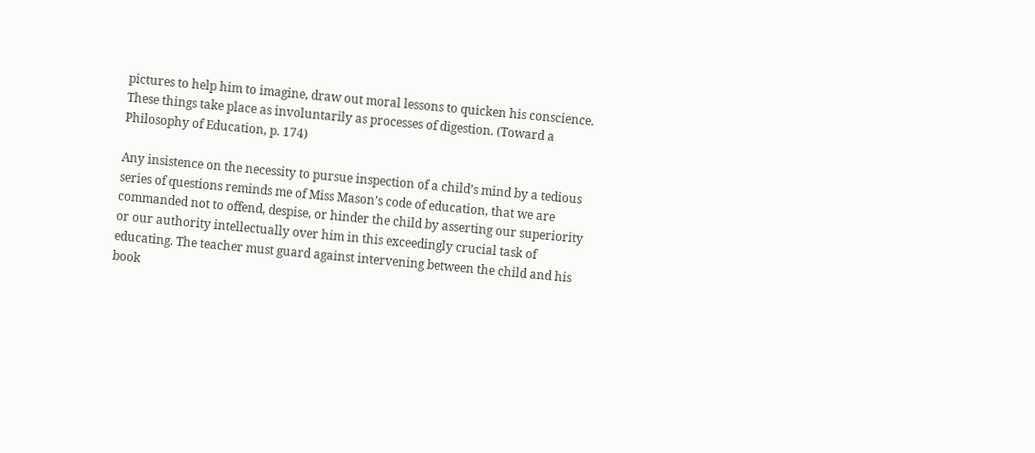pictures to help him to imagine, draw out moral lessons to quicken his conscience. These things take place as involuntarily as processes of digestion. (Toward a Philosophy of Education, p. 174)

Any insistence on the necessity to pursue inspection of a child’s mind by a tedious series of questions reminds me of Miss Mason’s code of education, that we are commanded not to offend, despise, or hinder the child by asserting our superiority or our authority intellectually over him in this exceedingly crucial task of educating. The teacher must guard against intervening between the child and his book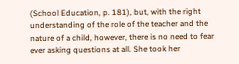(School Education, p. 181), but, with the right understanding of the role of the teacher and the nature of a child, however, there is no need to fear ever asking questions at all. She took her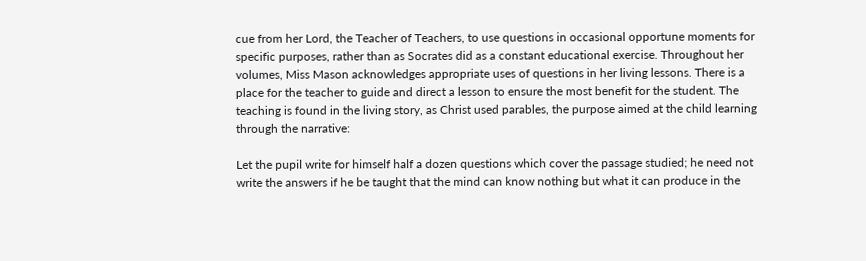cue from her Lord, the Teacher of Teachers, to use questions in occasional opportune moments for specific purposes, rather than as Socrates did as a constant educational exercise. Throughout her volumes, Miss Mason acknowledges appropriate uses of questions in her living lessons. There is a place for the teacher to guide and direct a lesson to ensure the most benefit for the student. The teaching is found in the living story, as Christ used parables, the purpose aimed at the child learning through the narrative:

Let the pupil write for himself half a dozen questions which cover the passage studied; he need not write the answers if he be taught that the mind can know nothing but what it can produce in the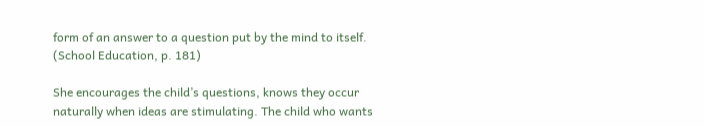form of an answer to a question put by the mind to itself. (School Education, p. 181)

She encourages the child’s questions, knows they occur naturally when ideas are stimulating. The child who wants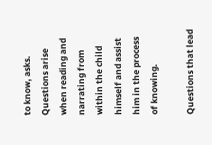to know, asks. Questions arise when reading and narrating from within the child himself and assist him in the process of knowing.

Questions that lead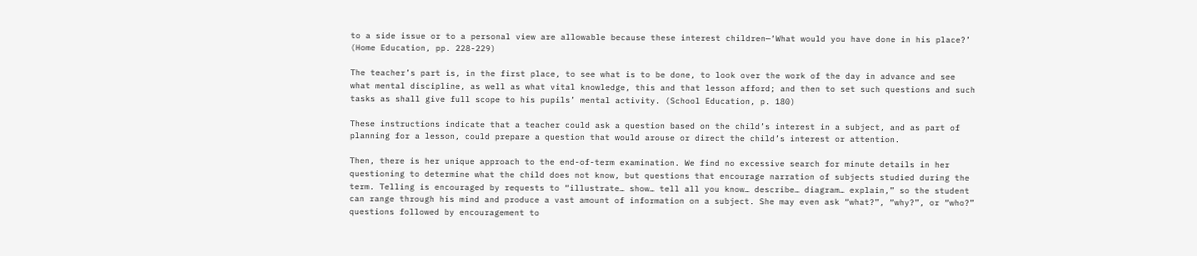to a side issue or to a personal view are allowable because these interest children—‘What would you have done in his place?’ (Home Education, pp. 228-229)

The teacher’s part is, in the first place, to see what is to be done, to look over the work of the day in advance and see what mental discipline, as well as what vital knowledge, this and that lesson afford; and then to set such questions and such tasks as shall give full scope to his pupils’ mental activity. (School Education, p. 180)

These instructions indicate that a teacher could ask a question based on the child’s interest in a subject, and as part of planning for a lesson, could prepare a question that would arouse or direct the child’s interest or attention.

Then, there is her unique approach to the end-of-term examination. We find no excessive search for minute details in her questioning to determine what the child does not know, but questions that encourage narration of subjects studied during the term. Telling is encouraged by requests to “illustrate… show… tell all you know… describe… diagram… explain,” so the student can range through his mind and produce a vast amount of information on a subject. She may even ask “what?”, “why?”, or “who?” questions followed by encouragement to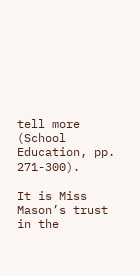tell more (School Education, pp. 271-300).

It is Miss Mason’s trust in the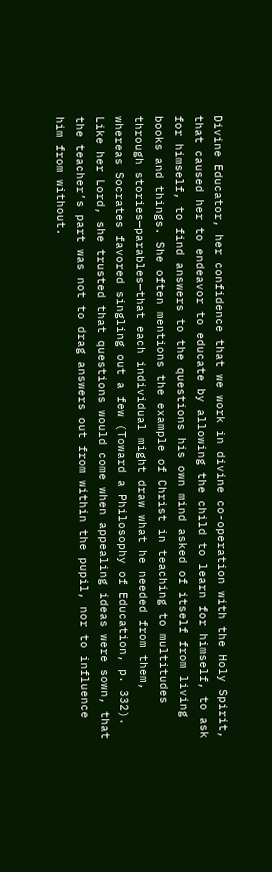Divine Educator, her confidence that we work in divine co-operation with the Holy Spirit, that caused her to endeavor to educate by allowing the child to learn for himself, to ask for himself, to find answers to the questions his own mind asked of itself from living books and things. She often mentions the example of Christ in teaching to multitudes through stories—parables—that each individual might draw what he needed from them, whereas Socrates favored singling out a few (Toward a Philosophy of Education, p. 332). Like her Lord, she trusted that questions would come when appealing ideas were sown, that the teacher’s part was not to drag answers out from within the pupil, nor to influence him from without.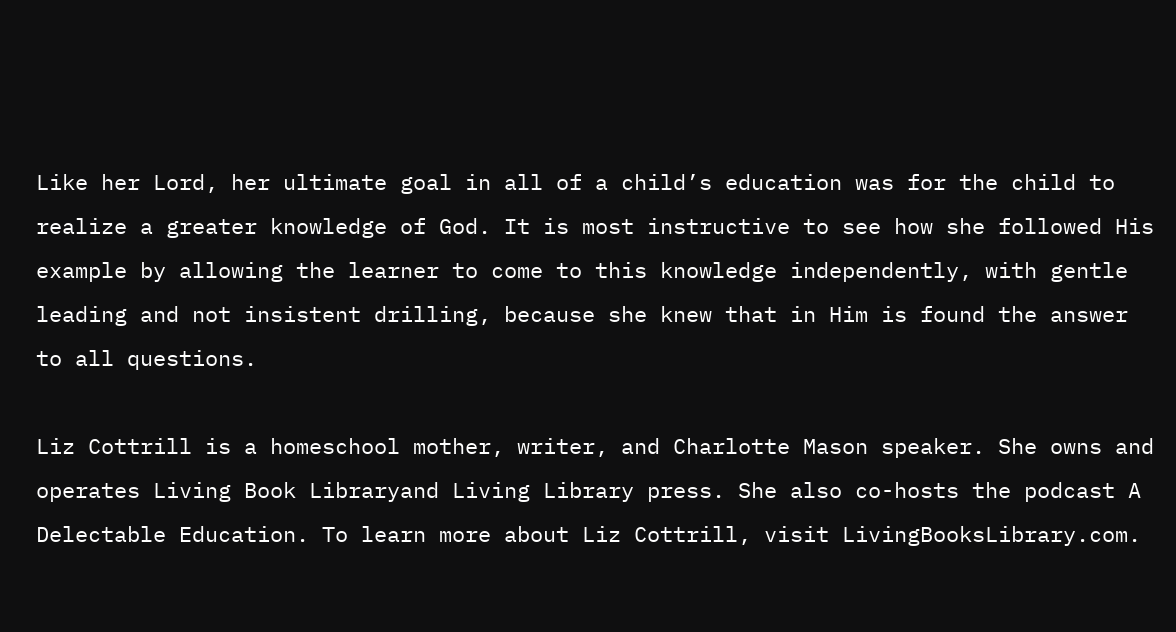Like her Lord, her ultimate goal in all of a child’s education was for the child to realize a greater knowledge of God. It is most instructive to see how she followed His example by allowing the learner to come to this knowledge independently, with gentle leading and not insistent drilling, because she knew that in Him is found the answer to all questions.

Liz Cottrill is a homeschool mother, writer, and Charlotte Mason speaker. She owns and operates Living Book Libraryand Living Library press. She also co-hosts the podcast A Delectable Education. To learn more about Liz Cottrill, visit LivingBooksLibrary.com.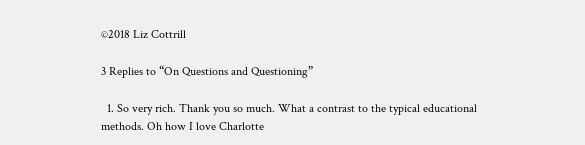©2018 Liz Cottrill

3 Replies to “On Questions and Questioning”

  1. So very rich. Thank you so much. What a contrast to the typical educational methods. Oh how I love Charlotte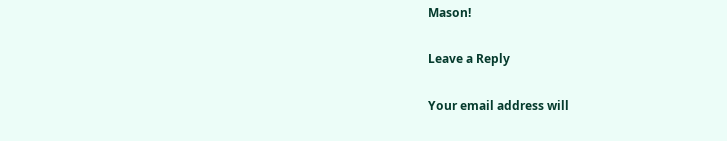Mason!

Leave a Reply

Your email address will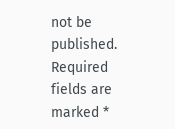not be published. Required fields are marked *